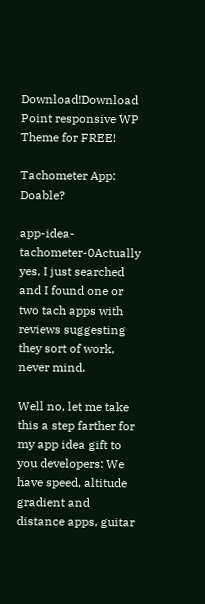Download!Download Point responsive WP Theme for FREE!

Tachometer App: Doable?

app-idea-tachometer-0Actually yes, I just searched and I found one or two tach apps with reviews suggesting they sort of work, never mind.

Well no, let me take this a step farther for my app idea gift to you developers: We have speed, altitude gradient and distance apps, guitar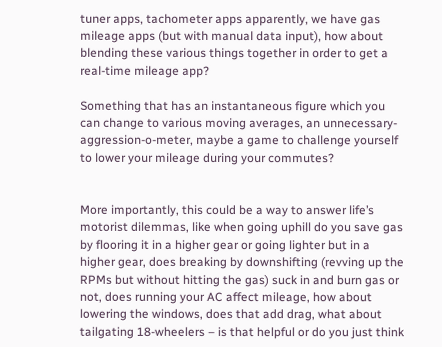tuner apps, tachometer apps apparently, we have gas mileage apps (but with manual data input), how about blending these various things together in order to get a real-time mileage app?

Something that has an instantaneous figure which you can change to various moving averages, an unnecessary-aggression-o-meter, maybe a game to challenge yourself to lower your mileage during your commutes?


More importantly, this could be a way to answer life’s motorist dilemmas, like when going uphill do you save gas by flooring it in a higher gear or going lighter but in a higher gear, does breaking by downshifting (revving up the RPMs but without hitting the gas) suck in and burn gas or not, does running your AC affect mileage, how about lowering the windows, does that add drag, what about tailgating 18-wheelers – is that helpful or do you just think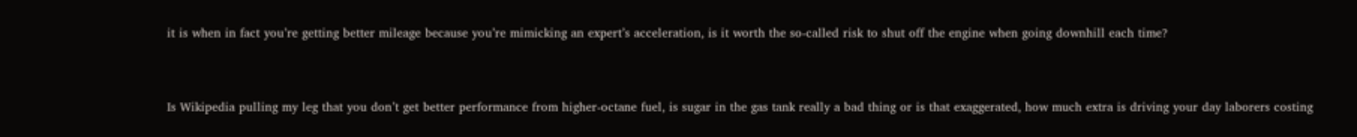it is when in fact you’re getting better mileage because you’re mimicking an expert’s acceleration, is it worth the so-called risk to shut off the engine when going downhill each time?


Is Wikipedia pulling my leg that you don’t get better performance from higher-octane fuel, is sugar in the gas tank really a bad thing or is that exaggerated, how much extra is driving your day laborers costing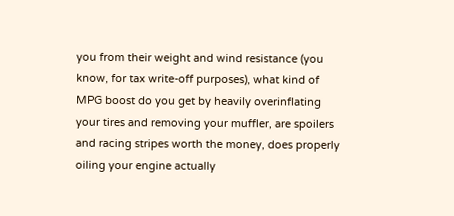you from their weight and wind resistance (you know, for tax write-off purposes), what kind of MPG boost do you get by heavily overinflating your tires and removing your muffler, are spoilers and racing stripes worth the money, does properly oiling your engine actually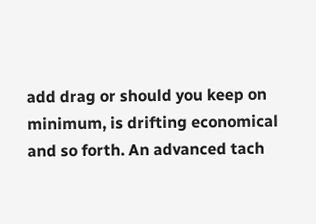add drag or should you keep on minimum, is drifting economical and so forth. An advanced tach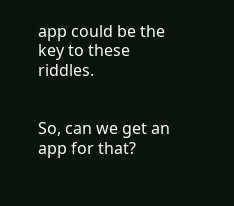app could be the key to these riddles.


So, can we get an app for that?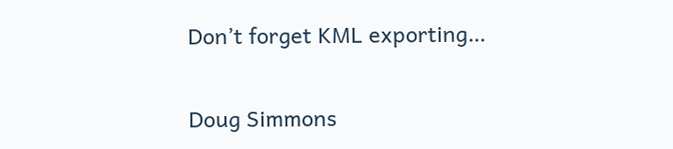Don’t forget KML exporting…

Doug Simmons